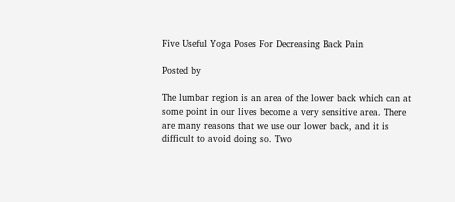Five Useful Yoga Poses For Decreasing Back Pain

Posted by

The lumbar region is an area of the lower back which can at some point in our lives become a very sensitive area. There are many reasons that we use our lower back, and it is difficult to avoid doing so. Two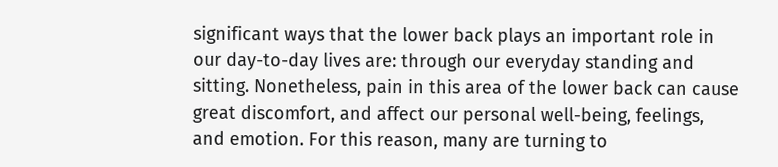significant ways that the lower back plays an important role in our day-to-day lives are: through our everyday standing and sitting. Nonetheless, pain in this area of the lower back can cause great discomfort, and affect our personal well-being, feelings, and emotion. For this reason, many are turning to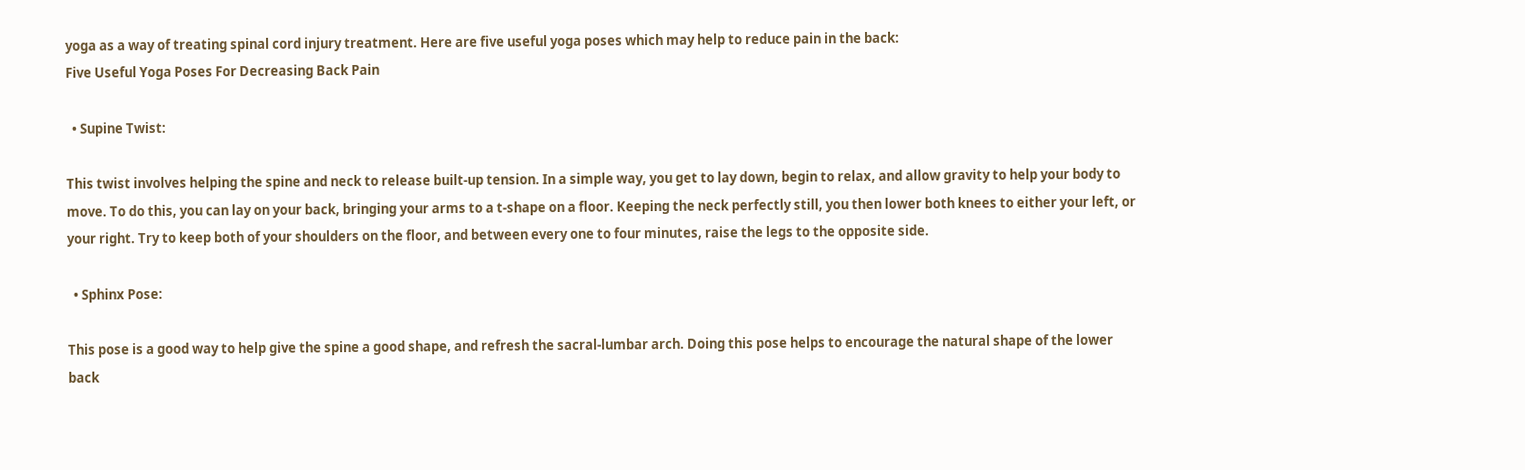yoga as a way of treating spinal cord injury treatment. Here are five useful yoga poses which may help to reduce pain in the back:
Five Useful Yoga Poses For Decreasing Back Pain

  • Supine Twist:

This twist involves helping the spine and neck to release built-up tension. In a simple way, you get to lay down, begin to relax, and allow gravity to help your body to move. To do this, you can lay on your back, bringing your arms to a t-shape on a floor. Keeping the neck perfectly still, you then lower both knees to either your left, or your right. Try to keep both of your shoulders on the floor, and between every one to four minutes, raise the legs to the opposite side.

  • Sphinx Pose:

This pose is a good way to help give the spine a good shape, and refresh the sacral-lumbar arch. Doing this pose helps to encourage the natural shape of the lower back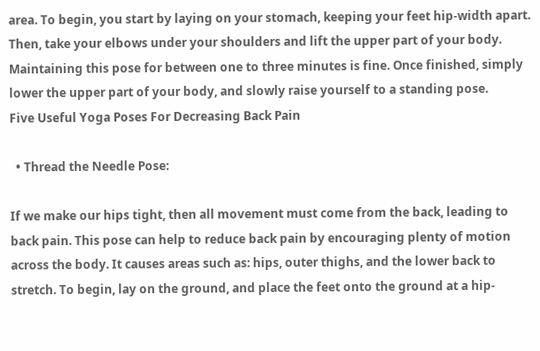area. To begin, you start by laying on your stomach, keeping your feet hip-width apart. Then, take your elbows under your shoulders and lift the upper part of your body. Maintaining this pose for between one to three minutes is fine. Once finished, simply lower the upper part of your body, and slowly raise yourself to a standing pose.
Five Useful Yoga Poses For Decreasing Back Pain

  • Thread the Needle Pose:

If we make our hips tight, then all movement must come from the back, leading to back pain. This pose can help to reduce back pain by encouraging plenty of motion across the body. It causes areas such as: hips, outer thighs, and the lower back to stretch. To begin, lay on the ground, and place the feet onto the ground at a hip-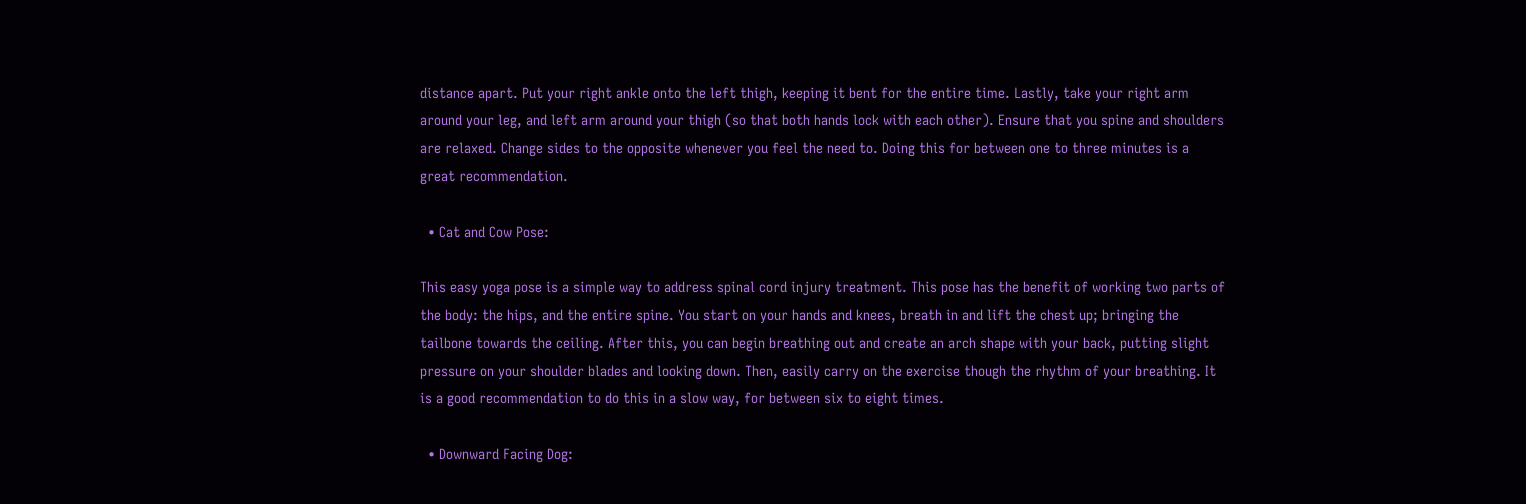distance apart. Put your right ankle onto the left thigh, keeping it bent for the entire time. Lastly, take your right arm around your leg, and left arm around your thigh (so that both hands lock with each other). Ensure that you spine and shoulders are relaxed. Change sides to the opposite whenever you feel the need to. Doing this for between one to three minutes is a great recommendation.

  • Cat and Cow Pose:

This easy yoga pose is a simple way to address spinal cord injury treatment. This pose has the benefit of working two parts of the body: the hips, and the entire spine. You start on your hands and knees, breath in and lift the chest up; bringing the tailbone towards the ceiling. After this, you can begin breathing out and create an arch shape with your back, putting slight pressure on your shoulder blades and looking down. Then, easily carry on the exercise though the rhythm of your breathing. It is a good recommendation to do this in a slow way, for between six to eight times.

  • Downward Facing Dog: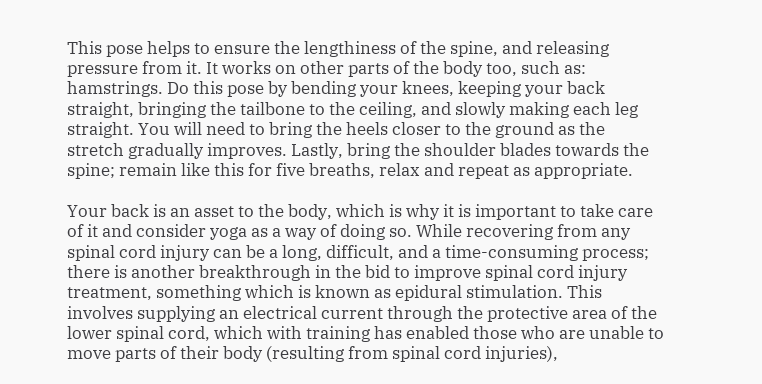This pose helps to ensure the lengthiness of the spine, and releasing pressure from it. It works on other parts of the body too, such as: hamstrings. Do this pose by bending your knees, keeping your back straight, bringing the tailbone to the ceiling, and slowly making each leg straight. You will need to bring the heels closer to the ground as the stretch gradually improves. Lastly, bring the shoulder blades towards the spine; remain like this for five breaths, relax and repeat as appropriate.

Your back is an asset to the body, which is why it is important to take care of it and consider yoga as a way of doing so. While recovering from any spinal cord injury can be a long, difficult, and a time-consuming process; there is another breakthrough in the bid to improve spinal cord injury treatment, something which is known as epidural stimulation. This involves supplying an electrical current through the protective area of the lower spinal cord, which with training has enabled those who are unable to move parts of their body (resulting from spinal cord injuries),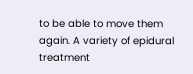to be able to move them again. A variety of epidural treatment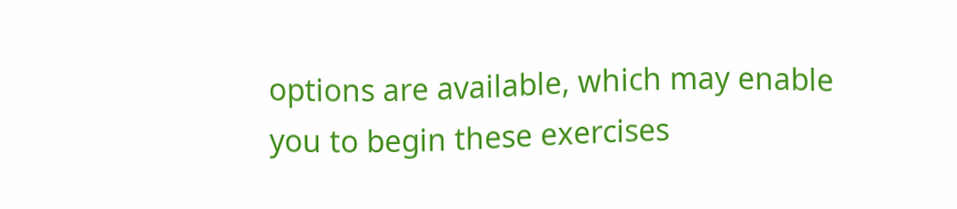options are available, which may enable you to begin these exercises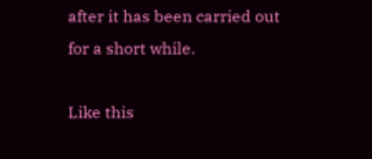after it has been carried out for a short while.

Like this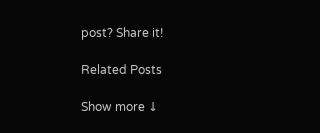post? Share it!

Related Posts

Show more ↓